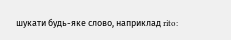шукати будь-яке слово, наприклад rito: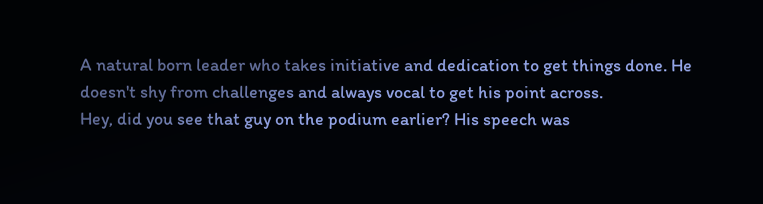A natural born leader who takes initiative and dedication to get things done. He doesn't shy from challenges and always vocal to get his point across.
Hey, did you see that guy on the podium earlier? His speech was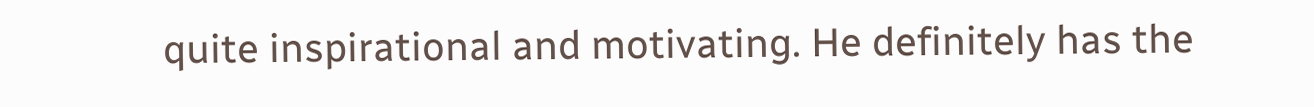quite inspirational and motivating. He definitely has the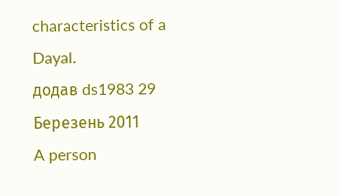characteristics of a Dayal.
додав ds1983 29 Березень 2011
A person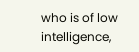who is of low intelligence,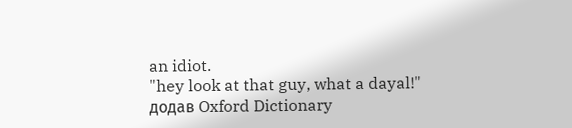an idiot.
"hey look at that guy, what a dayal!"
додав Oxford Dictionary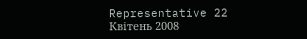Representative 22 Квітень 2008